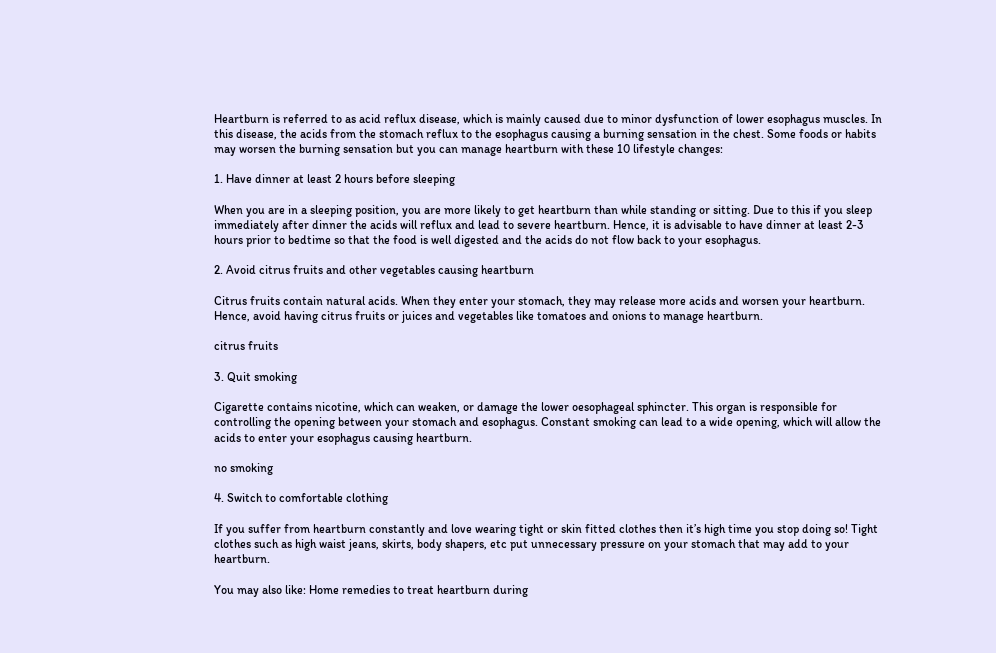Heartburn is referred to as acid reflux disease, which is mainly caused due to minor dysfunction of lower esophagus muscles. In this disease, the acids from the stomach reflux to the esophagus causing a burning sensation in the chest. Some foods or habits may worsen the burning sensation but you can manage heartburn with these 10 lifestyle changes:

1. Have dinner at least 2 hours before sleeping

When you are in a sleeping position, you are more likely to get heartburn than while standing or sitting. Due to this if you sleep immediately after dinner the acids will reflux and lead to severe heartburn. Hence, it is advisable to have dinner at least 2-3 hours prior to bedtime so that the food is well digested and the acids do not flow back to your esophagus.

2. Avoid citrus fruits and other vegetables causing heartburn

Citrus fruits contain natural acids. When they enter your stomach, they may release more acids and worsen your heartburn. Hence, avoid having citrus fruits or juices and vegetables like tomatoes and onions to manage heartburn.

citrus fruits

3. Quit smoking

Cigarette contains nicotine, which can weaken, or damage the lower oesophageal sphincter. This organ is responsible for controlling the opening between your stomach and esophagus. Constant smoking can lead to a wide opening, which will allow the acids to enter your esophagus causing heartburn.

no smoking

4. Switch to comfortable clothing

If you suffer from heartburn constantly and love wearing tight or skin fitted clothes then it’s high time you stop doing so! Tight clothes such as high waist jeans, skirts, body shapers, etc put unnecessary pressure on your stomach that may add to your heartburn.

You may also like: Home remedies to treat heartburn during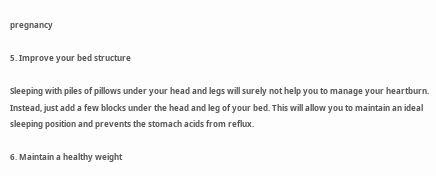pregnancy

5. Improve your bed structure

Sleeping with piles of pillows under your head and legs will surely not help you to manage your heartburn. Instead, just add a few blocks under the head and leg of your bed. This will allow you to maintain an ideal sleeping position and prevents the stomach acids from reflux.

6. Maintain a healthy weight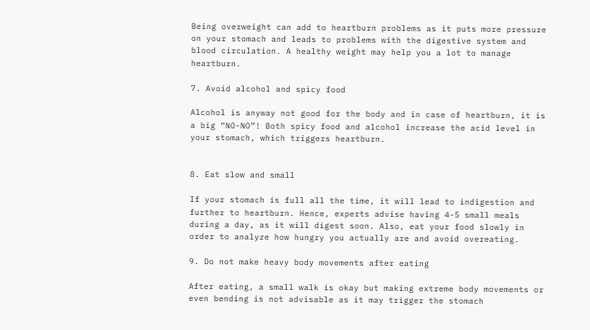Being overweight can add to heartburn problems as it puts more pressure on your stomach and leads to problems with the digestive system and blood circulation. A healthy weight may help you a lot to manage heartburn.

7. Avoid alcohol and spicy food

Alcohol is anyway not good for the body and in case of heartburn, it is a big “NO-NO”! Both spicy food and alcohol increase the acid level in your stomach, which triggers heartburn.


8. Eat slow and small

If your stomach is full all the time, it will lead to indigestion and further to heartburn. Hence, experts advise having 4-5 small meals during a day, as it will digest soon. Also, eat your food slowly in order to analyze how hungry you actually are and avoid overeating.

9. Do not make heavy body movements after eating

After eating, a small walk is okay but making extreme body movements or even bending is not advisable as it may trigger the stomach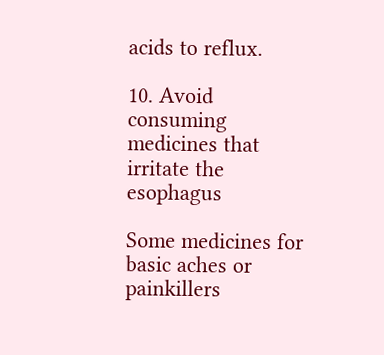acids to reflux.

10. Avoid consuming medicines that irritate the esophagus

Some medicines for basic aches or painkillers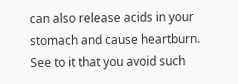can also release acids in your stomach and cause heartburn. See to it that you avoid such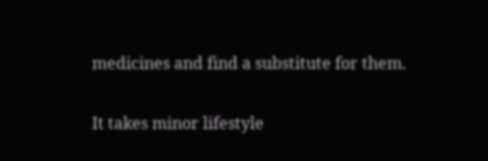medicines and find a substitute for them.

It takes minor lifestyle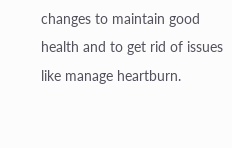changes to maintain good health and to get rid of issues like manage heartburn.